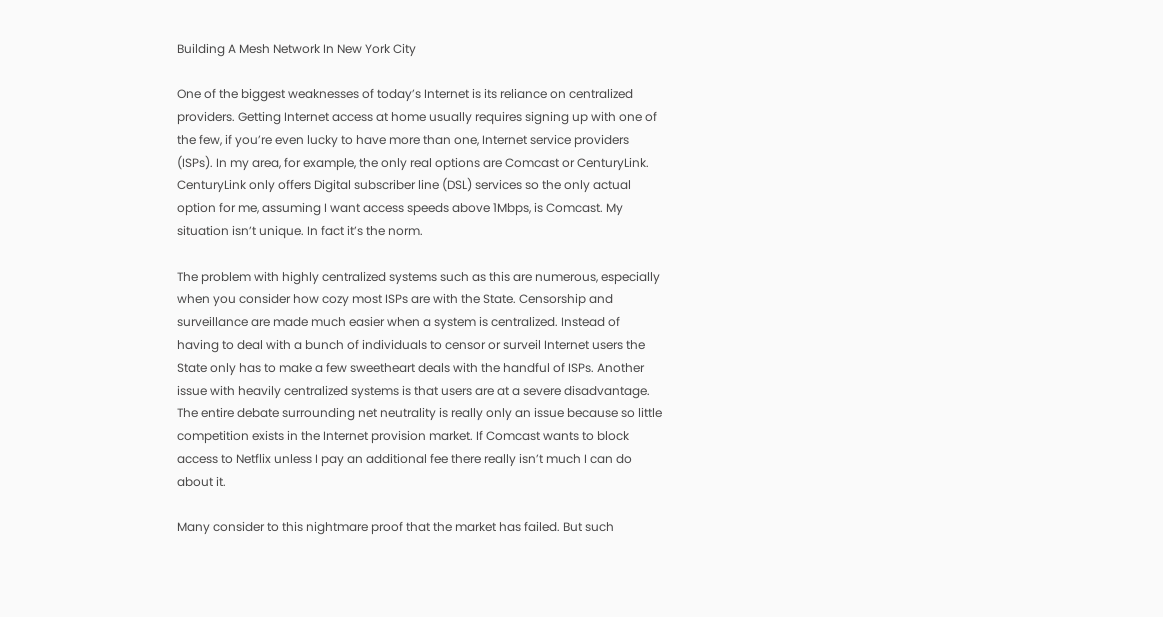Building A Mesh Network In New York City

One of the biggest weaknesses of today’s Internet is its reliance on centralized providers. Getting Internet access at home usually requires signing up with one of the few, if you’re even lucky to have more than one, Internet service providers (ISPs). In my area, for example, the only real options are Comcast or CenturyLink. CenturyLink only offers Digital subscriber line (DSL) services so the only actual option for me, assuming I want access speeds above 1Mbps, is Comcast. My situation isn’t unique. In fact it’s the norm.

The problem with highly centralized systems such as this are numerous, especially when you consider how cozy most ISPs are with the State. Censorship and surveillance are made much easier when a system is centralized. Instead of having to deal with a bunch of individuals to censor or surveil Internet users the State only has to make a few sweetheart deals with the handful of ISPs. Another issue with heavily centralized systems is that users are at a severe disadvantage. The entire debate surrounding net neutrality is really only an issue because so little competition exists in the Internet provision market. If Comcast wants to block access to Netflix unless I pay an additional fee there really isn’t much I can do about it.

Many consider to this nightmare proof that the market has failed. But such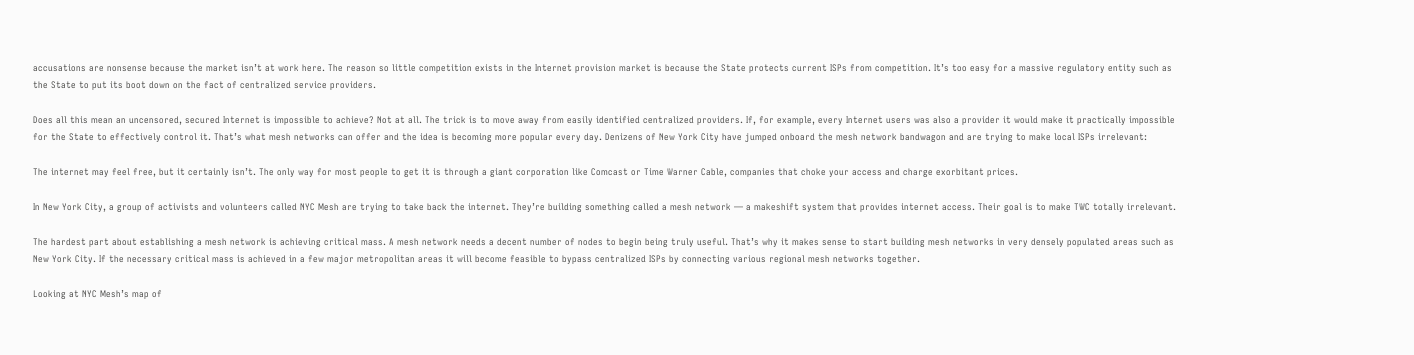accusations are nonsense because the market isn’t at work here. The reason so little competition exists in the Internet provision market is because the State protects current ISPs from competition. It’s too easy for a massive regulatory entity such as the State to put its boot down on the fact of centralized service providers.

Does all this mean an uncensored, secured Internet is impossible to achieve? Not at all. The trick is to move away from easily identified centralized providers. If, for example, every Internet users was also a provider it would make it practically impossible for the State to effectively control it. That’s what mesh networks can offer and the idea is becoming more popular every day. Denizens of New York City have jumped onboard the mesh network bandwagon and are trying to make local ISPs irrelevant:

The internet may feel free, but it certainly isn’t. The only way for most people to get it is through a giant corporation like Comcast or Time Warner Cable, companies that choke your access and charge exorbitant prices.

In New York City, a group of activists and volunteers called NYC Mesh are trying to take back the internet. They’re building something called a mesh network — a makeshift system that provides internet access. Their goal is to make TWC totally irrelevant.

The hardest part about establishing a mesh network is achieving critical mass. A mesh network needs a decent number of nodes to begin being truly useful. That’s why it makes sense to start building mesh networks in very densely populated areas such as New York City. If the necessary critical mass is achieved in a few major metropolitan areas it will become feasible to bypass centralized ISPs by connecting various regional mesh networks together.

Looking at NYC Mesh’s map of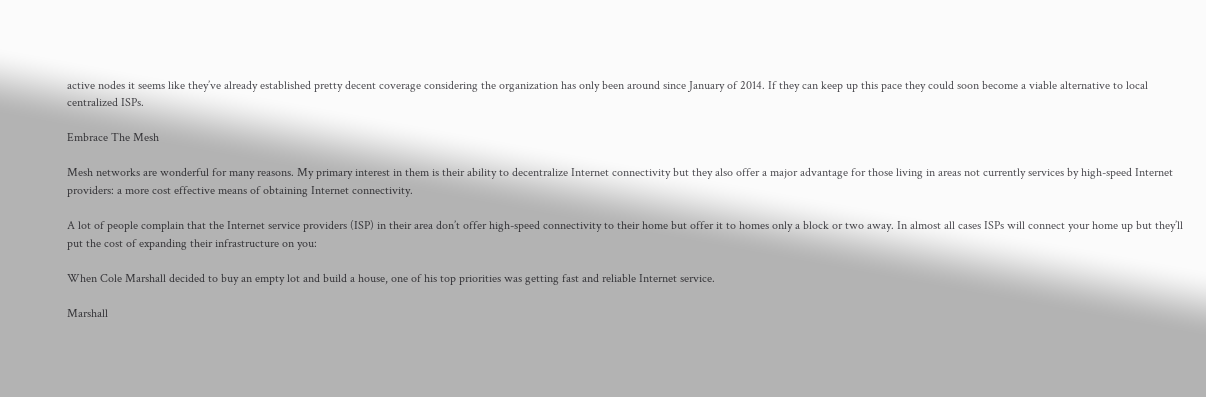active nodes it seems like they’ve already established pretty decent coverage considering the organization has only been around since January of 2014. If they can keep up this pace they could soon become a viable alternative to local centralized ISPs.

Embrace The Mesh

Mesh networks are wonderful for many reasons. My primary interest in them is their ability to decentralize Internet connectivity but they also offer a major advantage for those living in areas not currently services by high-speed Internet providers: a more cost effective means of obtaining Internet connectivity.

A lot of people complain that the Internet service providers (ISP) in their area don’t offer high-speed connectivity to their home but offer it to homes only a block or two away. In almost all cases ISPs will connect your home up but they’ll put the cost of expanding their infrastructure on you:

When Cole Marshall decided to buy an empty lot and build a house, one of his top priorities was getting fast and reliable Internet service.

Marshall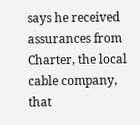says he received assurances from Charter, the local cable company, that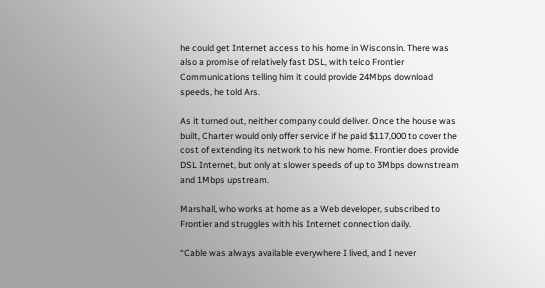he could get Internet access to his home in Wisconsin. There was also a promise of relatively fast DSL, with telco Frontier Communications telling him it could provide 24Mbps download speeds, he told Ars.

As it turned out, neither company could deliver. Once the house was built, Charter would only offer service if he paid $117,000 to cover the cost of extending its network to his new home. Frontier does provide DSL Internet, but only at slower speeds of up to 3Mbps downstream and 1Mbps upstream.

Marshall, who works at home as a Web developer, subscribed to Frontier and struggles with his Internet connection daily.

“Cable was always available everywhere I lived, and I never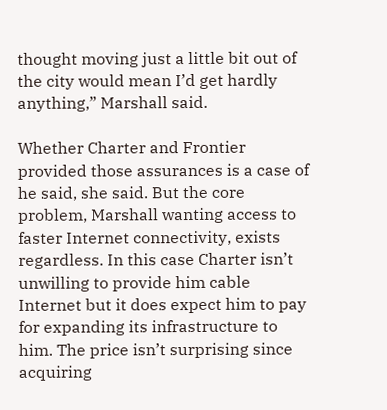thought moving just a little bit out of the city would mean I’d get hardly anything,” Marshall said.

Whether Charter and Frontier provided those assurances is a case of he said, she said. But the core problem, Marshall wanting access to faster Internet connectivity, exists regardless. In this case Charter isn’t unwilling to provide him cable Internet but it does expect him to pay for expanding its infrastructure to him. The price isn’t surprising since acquiring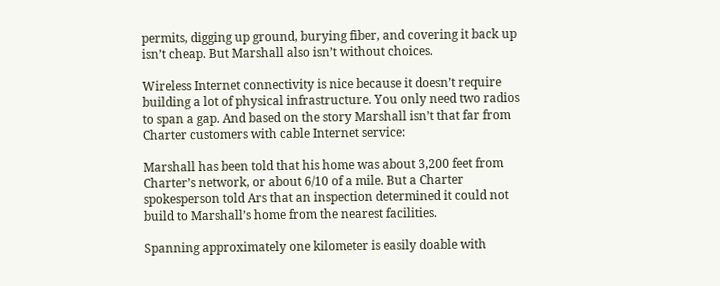permits, digging up ground, burying fiber, and covering it back up isn’t cheap. But Marshall also isn’t without choices.

Wireless Internet connectivity is nice because it doesn’t require building a lot of physical infrastructure. You only need two radios to span a gap. And based on the story Marshall isn’t that far from Charter customers with cable Internet service:

Marshall has been told that his home was about 3,200 feet from Charter’s network, or about 6/10 of a mile. But a Charter spokesperson told Ars that an inspection determined it could not build to Marshall’s home from the nearest facilities.

Spanning approximately one kilometer is easily doable with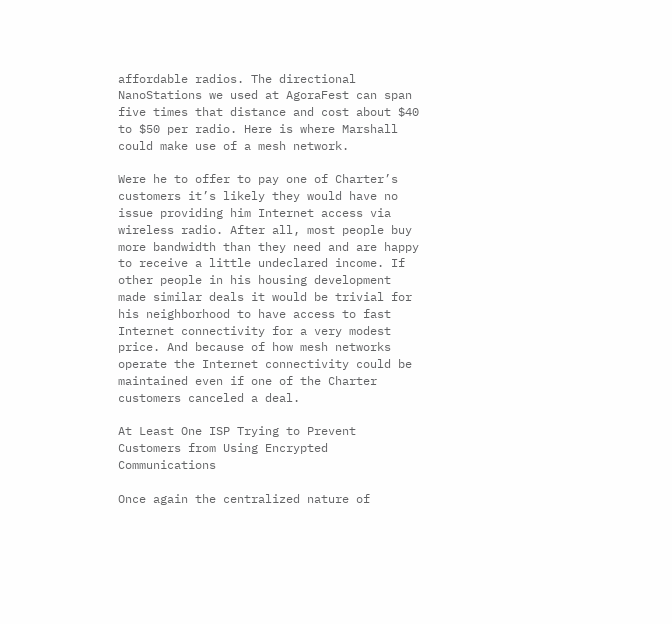affordable radios. The directional NanoStations we used at AgoraFest can span five times that distance and cost about $40 to $50 per radio. Here is where Marshall could make use of a mesh network.

Were he to offer to pay one of Charter’s customers it’s likely they would have no issue providing him Internet access via wireless radio. After all, most people buy more bandwidth than they need and are happy to receive a little undeclared income. If other people in his housing development made similar deals it would be trivial for his neighborhood to have access to fast Internet connectivity for a very modest price. And because of how mesh networks operate the Internet connectivity could be maintained even if one of the Charter customers canceled a deal.

At Least One ISP Trying to Prevent Customers from Using Encrypted Communications

Once again the centralized nature of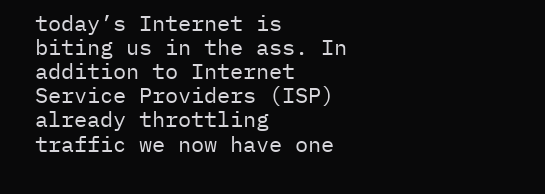today’s Internet is biting us in the ass. In addition to Internet Service Providers (ISP) already throttling traffic we now have one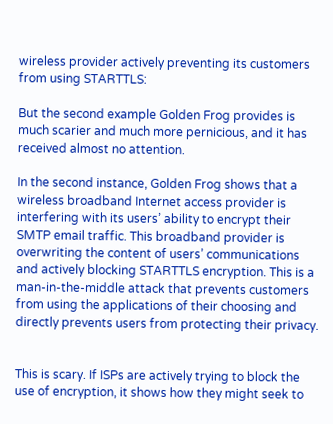wireless provider actively preventing its customers from using STARTTLS:

But the second example Golden Frog provides is much scarier and much more pernicious, and it has received almost no attention.

In the second instance, Golden Frog shows that a wireless broadband Internet access provider is interfering with its users’ ability to encrypt their SMTP email traffic. This broadband provider is overwriting the content of users’ communications and actively blocking STARTTLS encryption. This is a man-in-the-middle attack that prevents customers from using the applications of their choosing and directly prevents users from protecting their privacy.


This is scary. If ISPs are actively trying to block the use of encryption, it shows how they might seek to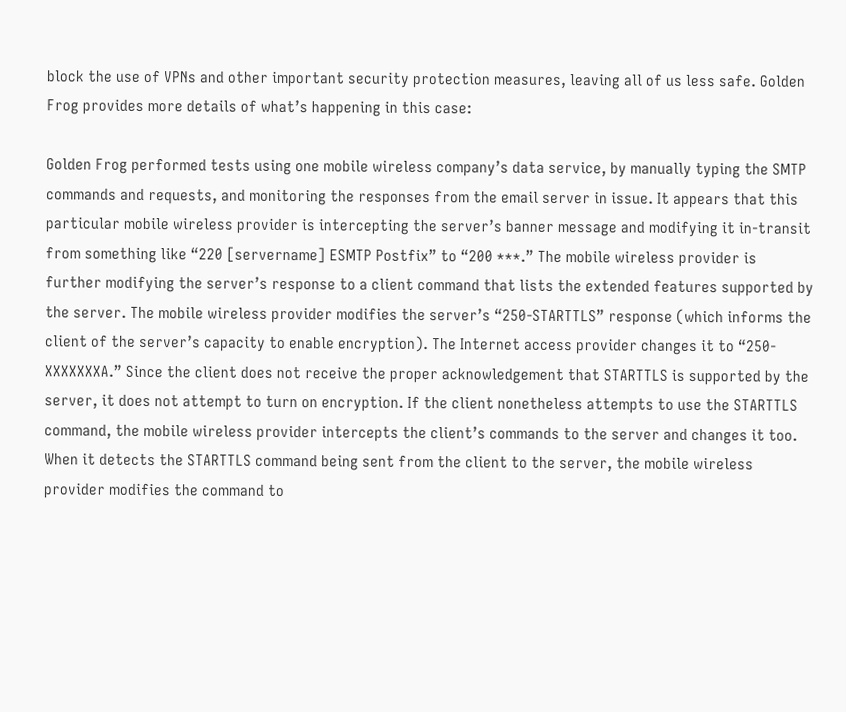block the use of VPNs and other important security protection measures, leaving all of us less safe. Golden Frog provides more details of what’s happening in this case:

Golden Frog performed tests using one mobile wireless company’s data service, by manually typing the SMTP commands and requests, and monitoring the responses from the email server in issue. It appears that this particular mobile wireless provider is intercepting the server’s banner message and modifying it in-transit from something like “220 [servername] ESMTP Postfix” to “200 ***.” The mobile wireless provider is further modifying the server’s response to a client command that lists the extended features supported by the server. The mobile wireless provider modifies the server’s “250-STARTTLS” response (which informs the client of the server’s capacity to enable encryption). The Internet access provider changes it to “250-XXXXXXXA.” Since the client does not receive the proper acknowledgement that STARTTLS is supported by the server, it does not attempt to turn on encryption. If the client nonetheless attempts to use the STARTTLS command, the mobile wireless provider intercepts the client’s commands to the server and changes it too. When it detects the STARTTLS command being sent from the client to the server, the mobile wireless provider modifies the command to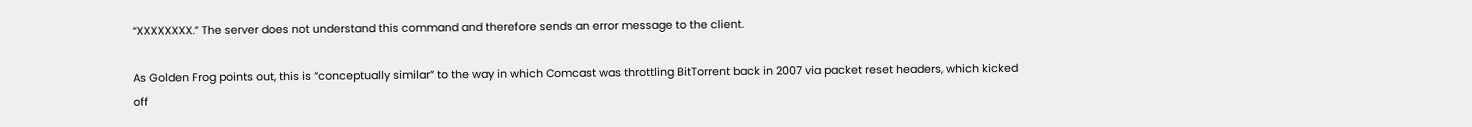“XXXXXXXX.” The server does not understand this command and therefore sends an error message to the client.

As Golden Frog points out, this is “conceptually similar” to the way in which Comcast was throttling BitTorrent back in 2007 via packet reset headers, which kicked off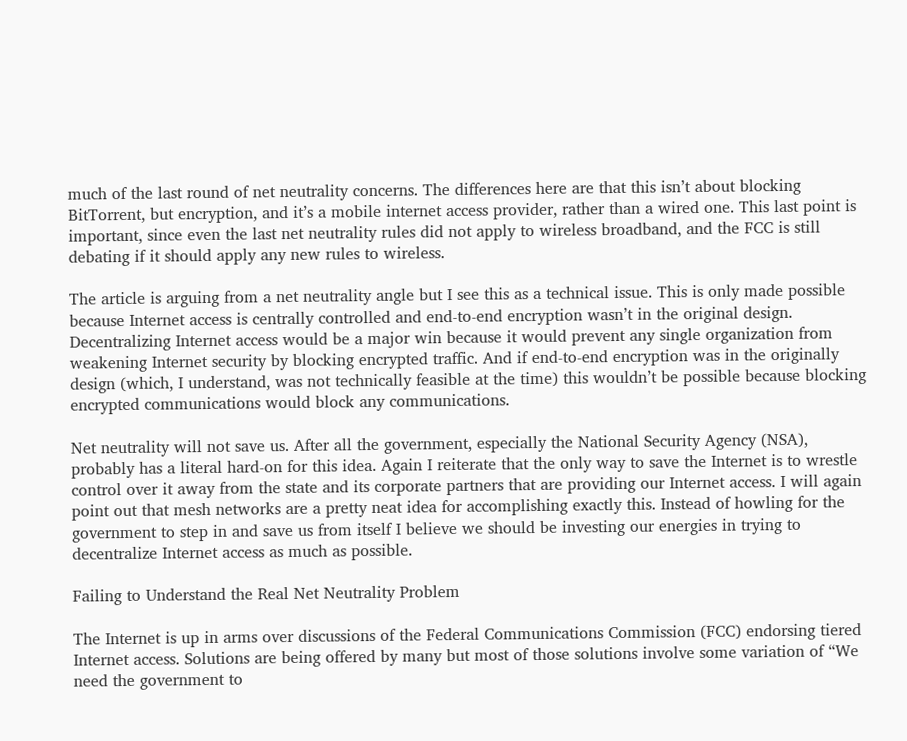much of the last round of net neutrality concerns. The differences here are that this isn’t about blocking BitTorrent, but encryption, and it’s a mobile internet access provider, rather than a wired one. This last point is important, since even the last net neutrality rules did not apply to wireless broadband, and the FCC is still debating if it should apply any new rules to wireless.

The article is arguing from a net neutrality angle but I see this as a technical issue. This is only made possible because Internet access is centrally controlled and end-to-end encryption wasn’t in the original design. Decentralizing Internet access would be a major win because it would prevent any single organization from weakening Internet security by blocking encrypted traffic. And if end-to-end encryption was in the originally design (which, I understand, was not technically feasible at the time) this wouldn’t be possible because blocking encrypted communications would block any communications.

Net neutrality will not save us. After all the government, especially the National Security Agency (NSA), probably has a literal hard-on for this idea. Again I reiterate that the only way to save the Internet is to wrestle control over it away from the state and its corporate partners that are providing our Internet access. I will again point out that mesh networks are a pretty neat idea for accomplishing exactly this. Instead of howling for the government to step in and save us from itself I believe we should be investing our energies in trying to decentralize Internet access as much as possible.

Failing to Understand the Real Net Neutrality Problem

The Internet is up in arms over discussions of the Federal Communications Commission (FCC) endorsing tiered Internet access. Solutions are being offered by many but most of those solutions involve some variation of “We need the government to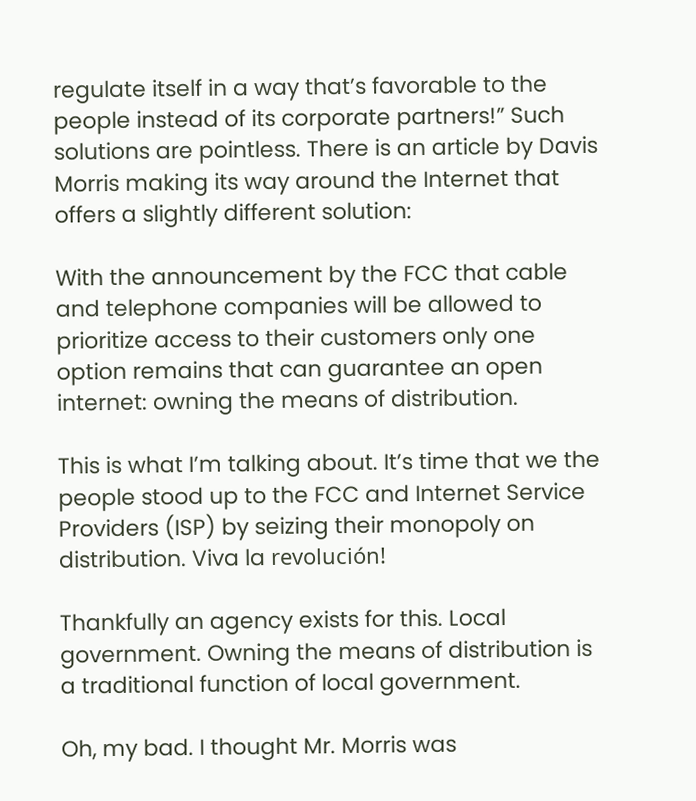regulate itself in a way that’s favorable to the people instead of its corporate partners!” Such solutions are pointless. There is an article by Davis Morris making its way around the Internet that offers a slightly different solution:

With the announcement by the FCC that cable and telephone companies will be allowed to prioritize access to their customers only one option remains that can guarantee an open internet: owning the means of distribution.

This is what I’m talking about. It’s time that we the people stood up to the FCC and Internet Service Providers (ISP) by seizing their monopoly on distribution. Viva la revolución!

Thankfully an agency exists for this. Local government. Owning the means of distribution is a traditional function of local government.

Oh, my bad. I thought Mr. Morris was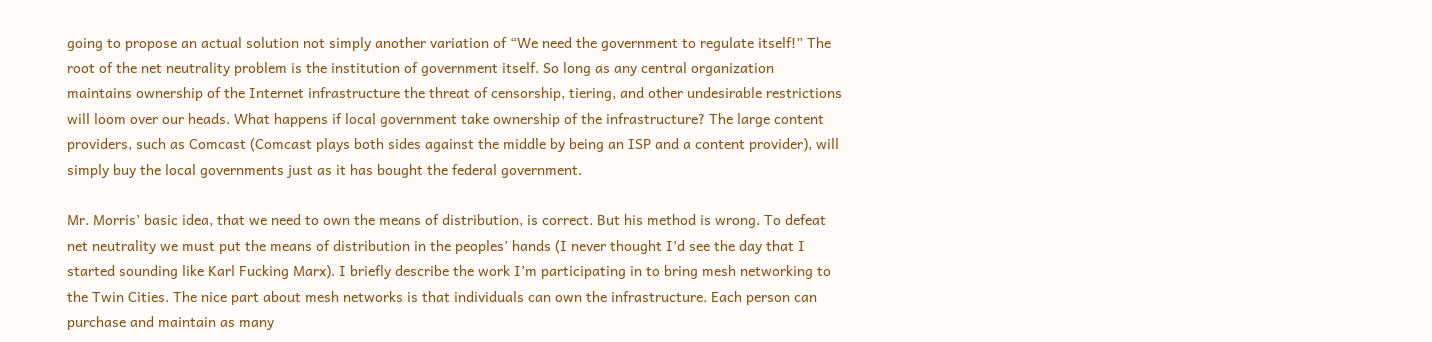going to propose an actual solution not simply another variation of “We need the government to regulate itself!” The root of the net neutrality problem is the institution of government itself. So long as any central organization maintains ownership of the Internet infrastructure the threat of censorship, tiering, and other undesirable restrictions will loom over our heads. What happens if local government take ownership of the infrastructure? The large content providers, such as Comcast (Comcast plays both sides against the middle by being an ISP and a content provider), will simply buy the local governments just as it has bought the federal government.

Mr. Morris’ basic idea, that we need to own the means of distribution, is correct. But his method is wrong. To defeat net neutrality we must put the means of distribution in the peoples’ hands (I never thought I’d see the day that I started sounding like Karl Fucking Marx). I briefly describe the work I’m participating in to bring mesh networking to the Twin Cities. The nice part about mesh networks is that individuals can own the infrastructure. Each person can purchase and maintain as many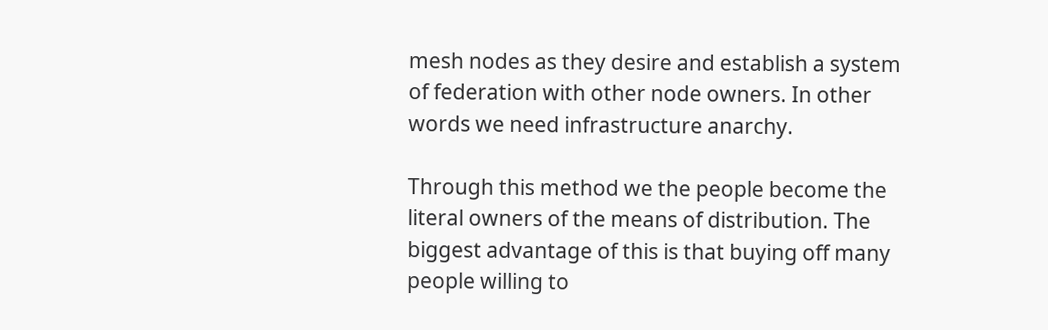mesh nodes as they desire and establish a system of federation with other node owners. In other words we need infrastructure anarchy.

Through this method we the people become the literal owners of the means of distribution. The biggest advantage of this is that buying off many people willing to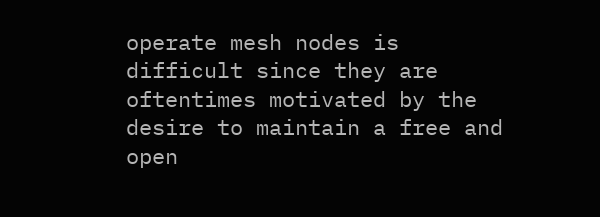operate mesh nodes is difficult since they are oftentimes motivated by the desire to maintain a free and open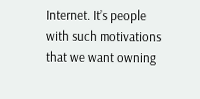Internet. It’s people with such motivations that we want owning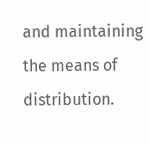and maintaining the means of distribution.